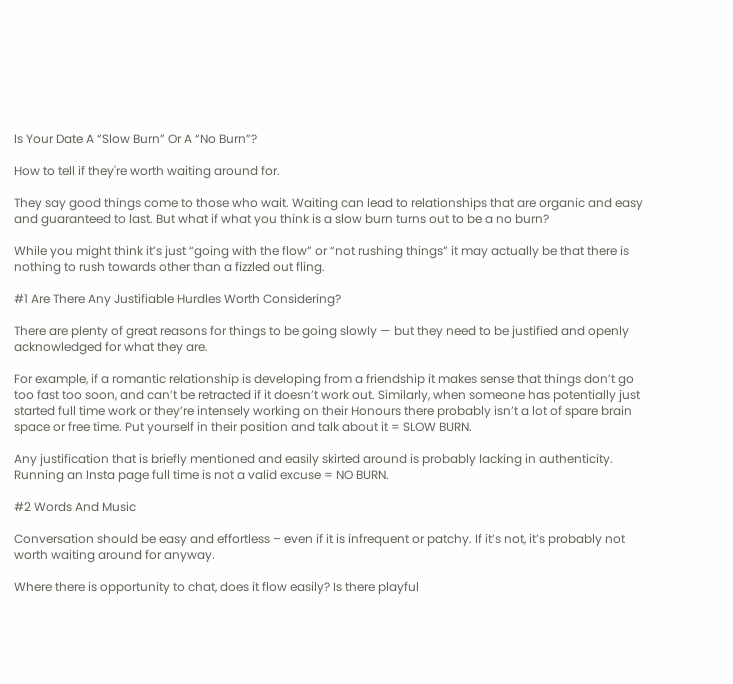Is Your Date A “Slow Burn” Or A “No Burn”?

How to tell if they're worth waiting around for.

They say good things come to those who wait. Waiting can lead to relationships that are organic and easy and guaranteed to last. But what if what you think is a slow burn turns out to be a no burn?

While you might think it’s just “going with the flow” or “not rushing things” it may actually be that there is nothing to rush towards other than a fizzled out fling.

#1 Are There Any Justifiable Hurdles Worth Considering?

There are plenty of great reasons for things to be going slowly — but they need to be justified and openly acknowledged for what they are.

For example, if a romantic relationship is developing from a friendship it makes sense that things don’t go too fast too soon, and can’t be retracted if it doesn’t work out. Similarly, when someone has potentially just started full time work or they’re intensely working on their Honours there probably isn’t a lot of spare brain space or free time. Put yourself in their position and talk about it = SLOW BURN.

Any justification that is briefly mentioned and easily skirted around is probably lacking in authenticity. Running an Insta page full time is not a valid excuse = NO BURN.

#2 Words And Music

Conversation should be easy and effortless – even if it is infrequent or patchy. If it’s not, it’s probably not worth waiting around for anyway.

Where there is opportunity to chat, does it flow easily? Is there playful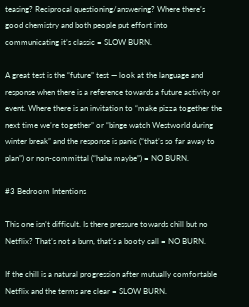teasing? Reciprocal questioning/answering? Where there’s good chemistry and both people put effort into communicating it’s classic = SLOW BURN.

A great test is the “future” test — look at the language and response when there is a reference towards a future activity or event. Where there is an invitation to “make pizza together the next time we’re together” or “binge watch Westworld during winter break” and the response is panic (“that’s so far away to plan”) or non-committal (“haha maybe”) = NO BURN.

#3 Bedroom Intentions

This one isn’t difficult. Is there pressure towards chill but no Netflix? That’s not a burn, that’s a booty call = NO BURN.

If the chill is a natural progression after mutually comfortable Netflix and the terms are clear = SLOW BURN.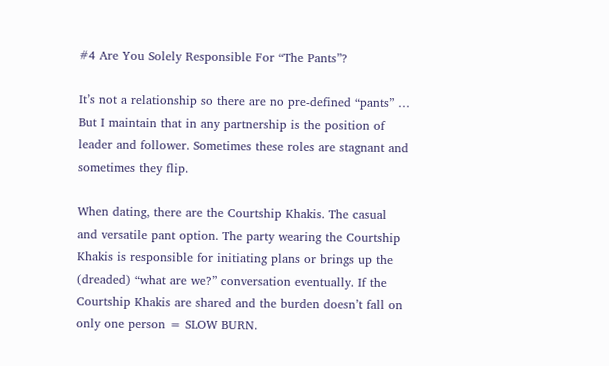#4 Are You Solely Responsible For “The Pants”?

It’s not a relationship so there are no pre-defined “pants” … But I maintain that in any partnership is the position of leader and follower. Sometimes these roles are stagnant and sometimes they flip.

When dating, there are the Courtship Khakis. The casual and versatile pant option. The party wearing the Courtship Khakis is responsible for initiating plans or brings up the (dreaded) “what are we?” conversation eventually. If the Courtship Khakis are shared and the burden doesn’t fall on only one person = SLOW BURN.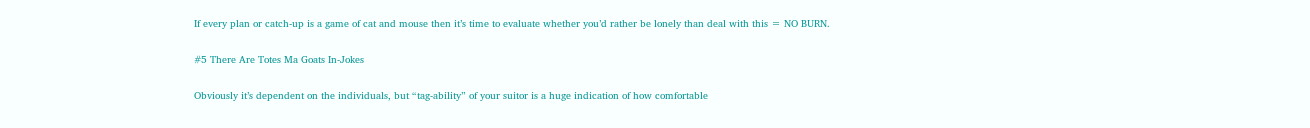If every plan or catch-up is a game of cat and mouse then it’s time to evaluate whether you’d rather be lonely than deal with this = NO BURN.

#5 There Are Totes Ma Goats In-Jokes

Obviously it’s dependent on the individuals, but “tag-ability” of your suitor is a huge indication of how comfortable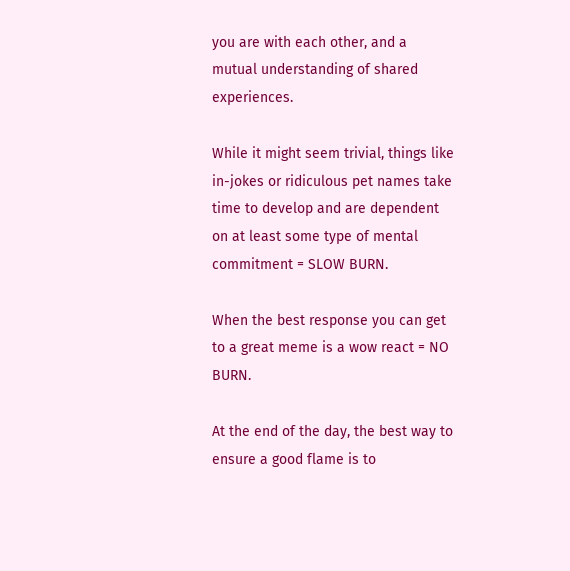you are with each other, and a mutual understanding of shared experiences.

While it might seem trivial, things like in-jokes or ridiculous pet names take time to develop and are dependent on at least some type of mental commitment = SLOW BURN.

When the best response you can get to a great meme is a wow react = NO BURN.

At the end of the day, the best way to ensure a good flame is to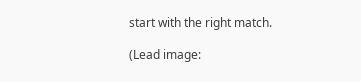start with the right match.

(Lead image: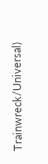Trainwreck/Universal)